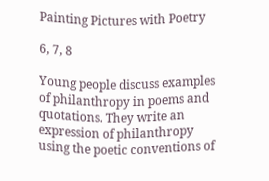Painting Pictures with Poetry

6, 7, 8

Young people discuss examples of philanthropy in poems and quotations. They write an expression of philanthropy using the poetic conventions of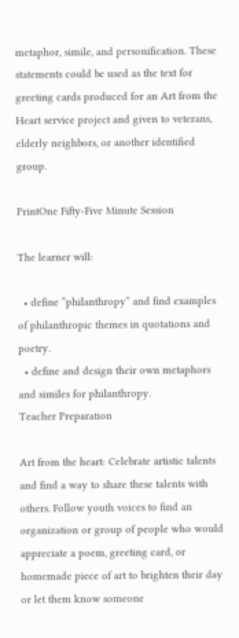metaphor, simile, and personification. These statements could be used as the text for greeting cards produced for an Art from the Heart service project and given to veterans, elderly neighbors, or another identified group.

PrintOne Fifty-Five Minute Session

The learner will:

  • define “philanthropy” and find examples of philanthropic themes in quotations and poetry.
  • define and design their own metaphors and similes for philanthropy.
Teacher Preparation

Art from the heart: Celebrate artistic talents and find a way to share these talents with others. Follow youth voices to find an organization or group of people who would appreciate a poem, greeting card, or homemade piece of art to brighten their day or let them know someone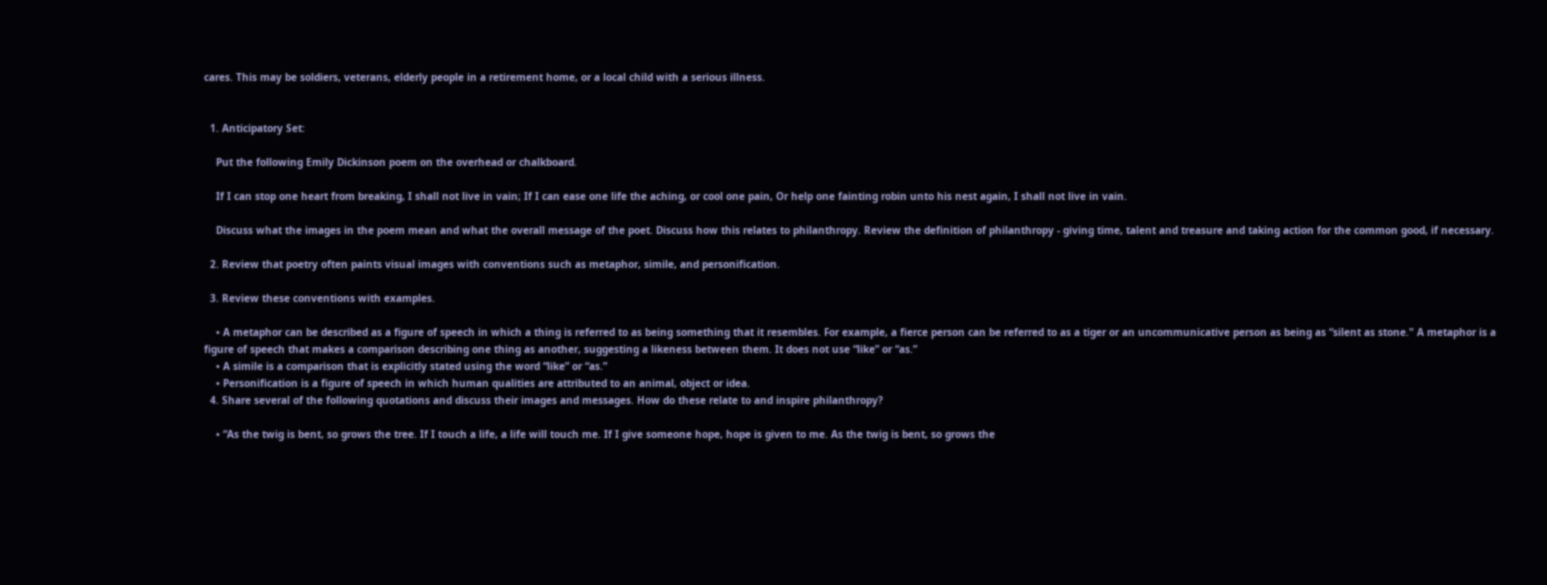cares. This may be soldiers, veterans, elderly people in a retirement home, or a local child with a serious illness.


  1. Anticipatory Set:

    Put the following Emily Dickinson poem on the overhead or chalkboard.

    If I can stop one heart from breaking, I shall not live in vain; If I can ease one life the aching, or cool one pain, Or help one fainting robin unto his nest again, I shall not live in vain.

    Discuss what the images in the poem mean and what the overall message of the poet. Discuss how this relates to philanthropy. Review the definition of philanthropy - giving time, talent and treasure and taking action for the common good, if necessary.

  2. Review that poetry often paints visual images with conventions such as metaphor, simile, and personification.

  3. Review these conventions with examples.

    • A metaphor can be described as a figure of speech in which a thing is referred to as being something that it resembles. For example, a fierce person can be referred to as a tiger or an uncommunicative person as being as “silent as stone." A metaphor is a figure of speech that makes a comparison describing one thing as another, suggesting a likeness between them. It does not use “like” or “as.”
    • A simile is a comparison that is explicitly stated using the word “like” or “as.”
    • Personification is a figure of speech in which human qualities are attributed to an animal, object or idea.
  4. Share several of the following quotations and discuss their images and messages. How do these relate to and inspire philanthropy?

    • “As the twig is bent, so grows the tree. If I touch a life, a life will touch me. If I give someone hope, hope is given to me. As the twig is bent, so grows the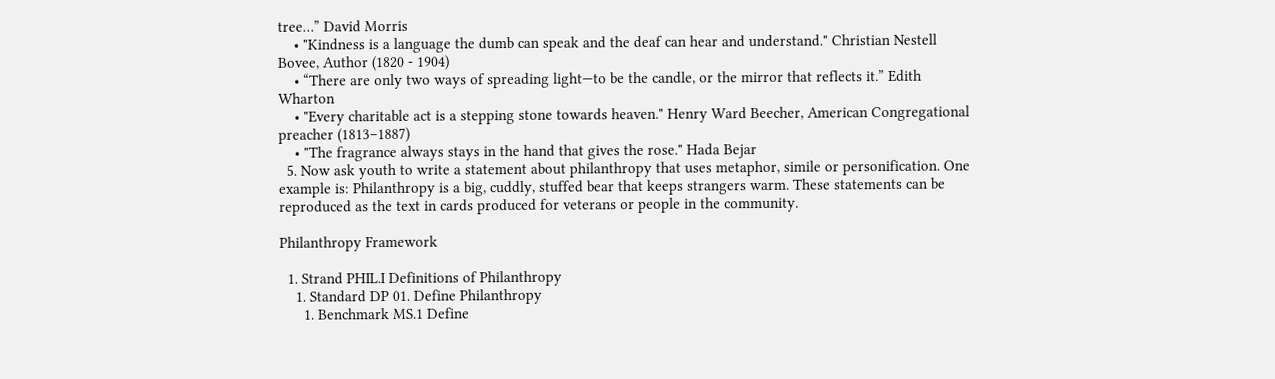tree…” David Morris
    • "Kindness is a language the dumb can speak and the deaf can hear and understand." Christian Nestell Bovee, Author (1820 - 1904)
    • “There are only two ways of spreading light—to be the candle, or the mirror that reflects it.” Edith Wharton
    • "Every charitable act is a stepping stone towards heaven." Henry Ward Beecher, American Congregational preacher (1813–1887)
    • "The fragrance always stays in the hand that gives the rose." Hada Bejar
  5. Now ask youth to write a statement about philanthropy that uses metaphor, simile or personification. One example is: Philanthropy is a big, cuddly, stuffed bear that keeps strangers warm. These statements can be reproduced as the text in cards produced for veterans or people in the community.

Philanthropy Framework

  1. Strand PHIL.I Definitions of Philanthropy
    1. Standard DP 01. Define Philanthropy
      1. Benchmark MS.1 Define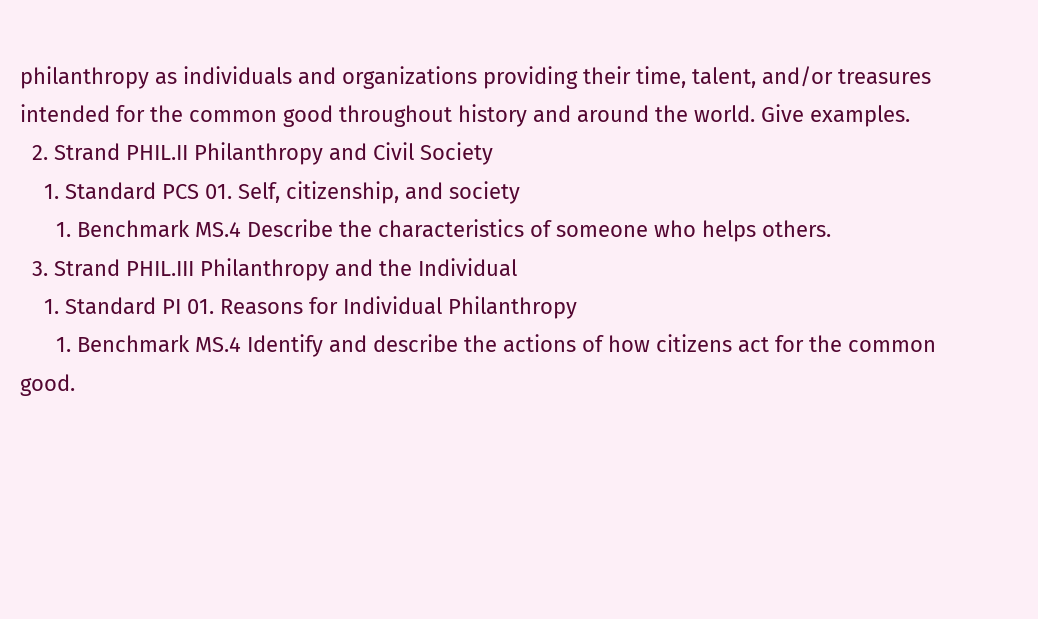philanthropy as individuals and organizations providing their time, talent, and/or treasures intended for the common good throughout history and around the world. Give examples.
  2. Strand PHIL.II Philanthropy and Civil Society
    1. Standard PCS 01. Self, citizenship, and society
      1. Benchmark MS.4 Describe the characteristics of someone who helps others.
  3. Strand PHIL.III Philanthropy and the Individual
    1. Standard PI 01. Reasons for Individual Philanthropy
      1. Benchmark MS.4 Identify and describe the actions of how citizens act for the common good.